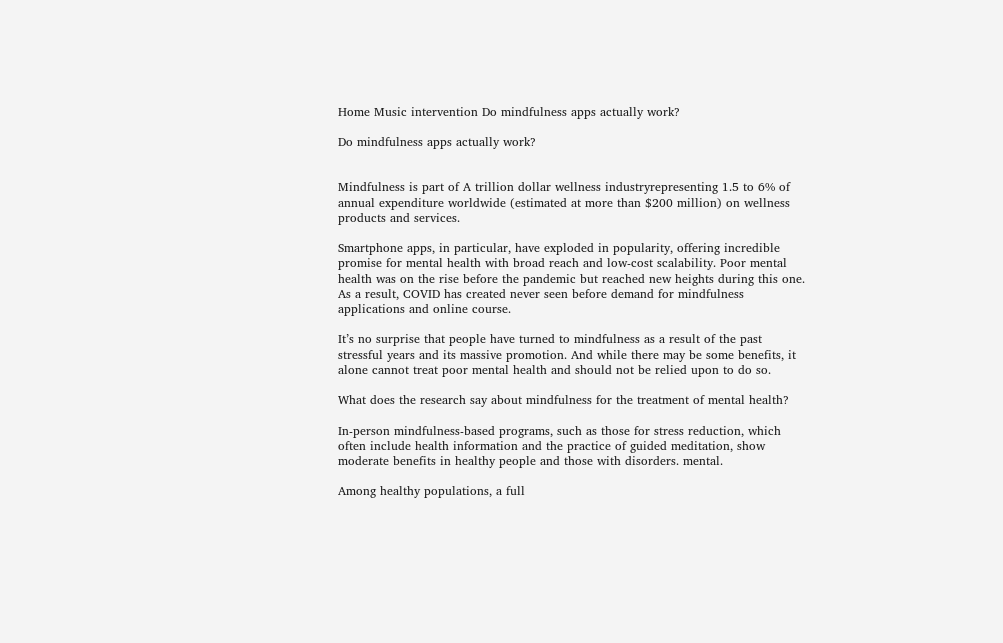Home Music intervention Do mindfulness apps actually work?

Do mindfulness apps actually work?


Mindfulness is part of A trillion dollar wellness industryrepresenting 1.5 to 6% of annual expenditure worldwide (estimated at more than $200 million) on wellness products and services.

Smartphone apps, in particular, have exploded in popularity, offering incredible promise for mental health with broad reach and low-cost scalability. Poor mental health was on the rise before the pandemic but reached new heights during this one. As a result, COVID has created never seen before demand for mindfulness applications and online course.

It’s no surprise that people have turned to mindfulness as a result of the past stressful years and its massive promotion. And while there may be some benefits, it alone cannot treat poor mental health and should not be relied upon to do so.

What does the research say about mindfulness for the treatment of mental health?

In-person mindfulness-based programs, such as those for stress reduction, which often include health information and the practice of guided meditation, show moderate benefits in healthy people and those with disorders. mental.

Among healthy populations, a full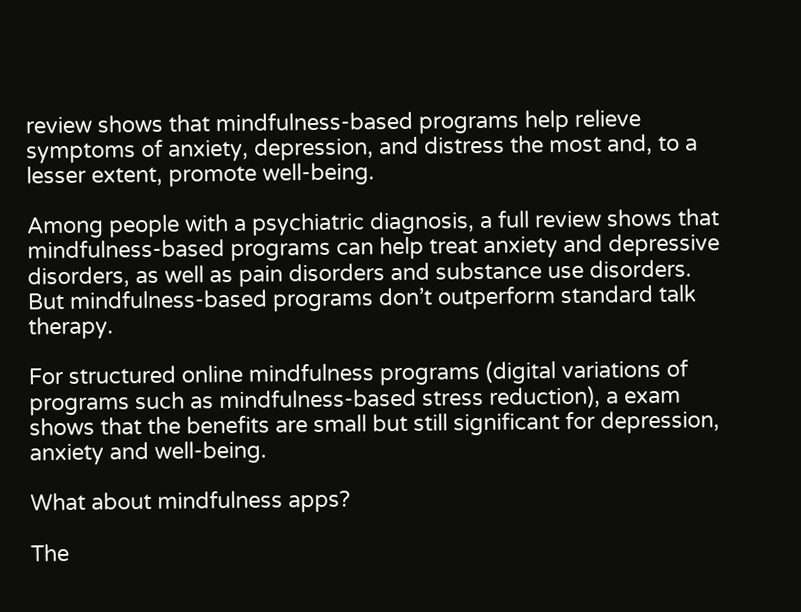review shows that mindfulness-based programs help relieve symptoms of anxiety, depression, and distress the most and, to a lesser extent, promote well-being.

Among people with a psychiatric diagnosis, a full review shows that mindfulness-based programs can help treat anxiety and depressive disorders, as well as pain disorders and substance use disorders. But mindfulness-based programs don’t outperform standard talk therapy.

For structured online mindfulness programs (digital variations of programs such as mindfulness-based stress reduction), a exam shows that the benefits are small but still significant for depression, anxiety and well-being.

What about mindfulness apps?

The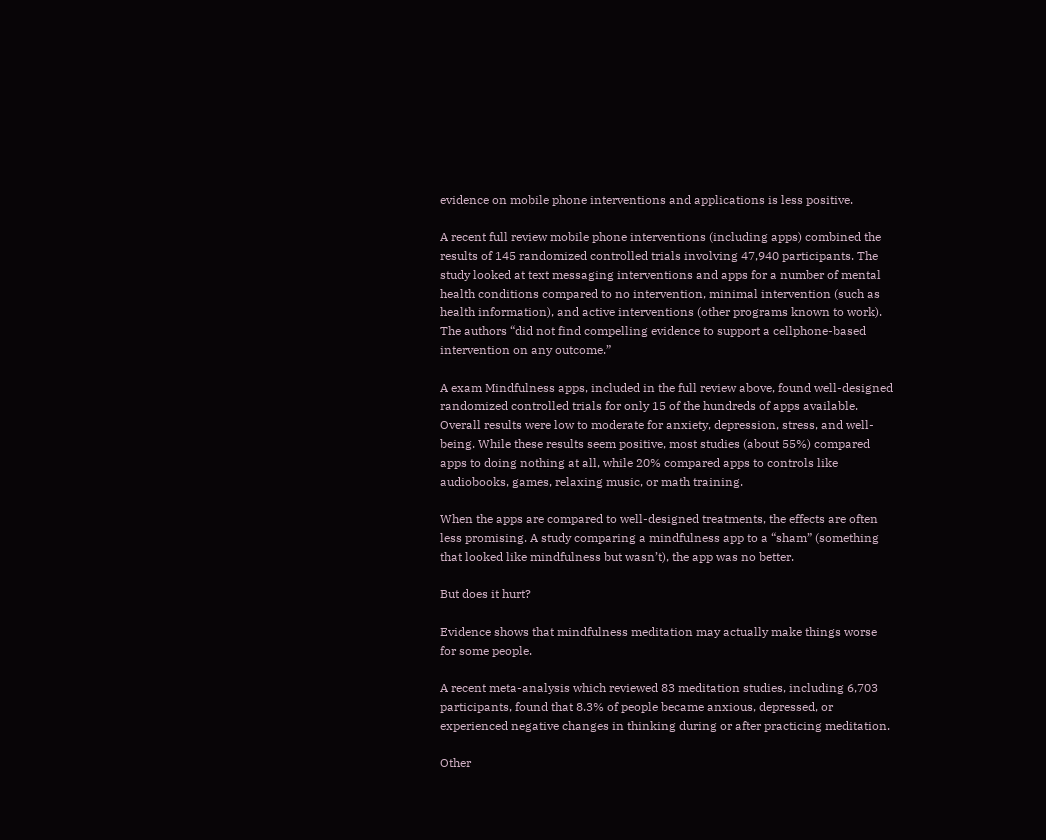evidence on mobile phone interventions and applications is less positive.

A recent full review mobile phone interventions (including apps) combined the results of 145 randomized controlled trials involving 47,940 participants. The study looked at text messaging interventions and apps for a number of mental health conditions compared to no intervention, minimal intervention (such as health information), and active interventions (other programs known to work). The authors “did not find compelling evidence to support a cellphone-based intervention on any outcome.”

A exam Mindfulness apps, included in the full review above, found well-designed randomized controlled trials for only 15 of the hundreds of apps available. Overall results were low to moderate for anxiety, depression, stress, and well-being. While these results seem positive, most studies (about 55%) compared apps to doing nothing at all, while 20% compared apps to controls like audiobooks, games, relaxing music, or math training.

When the apps are compared to well-designed treatments, the effects are often less promising. A study comparing a mindfulness app to a “sham” (something that looked like mindfulness but wasn’t), the app was no better.

But does it hurt?

Evidence shows that mindfulness meditation may actually make things worse for some people.

A recent meta-analysis which reviewed 83 meditation studies, including 6,703 participants, found that 8.3% of people became anxious, depressed, or experienced negative changes in thinking during or after practicing meditation.

Other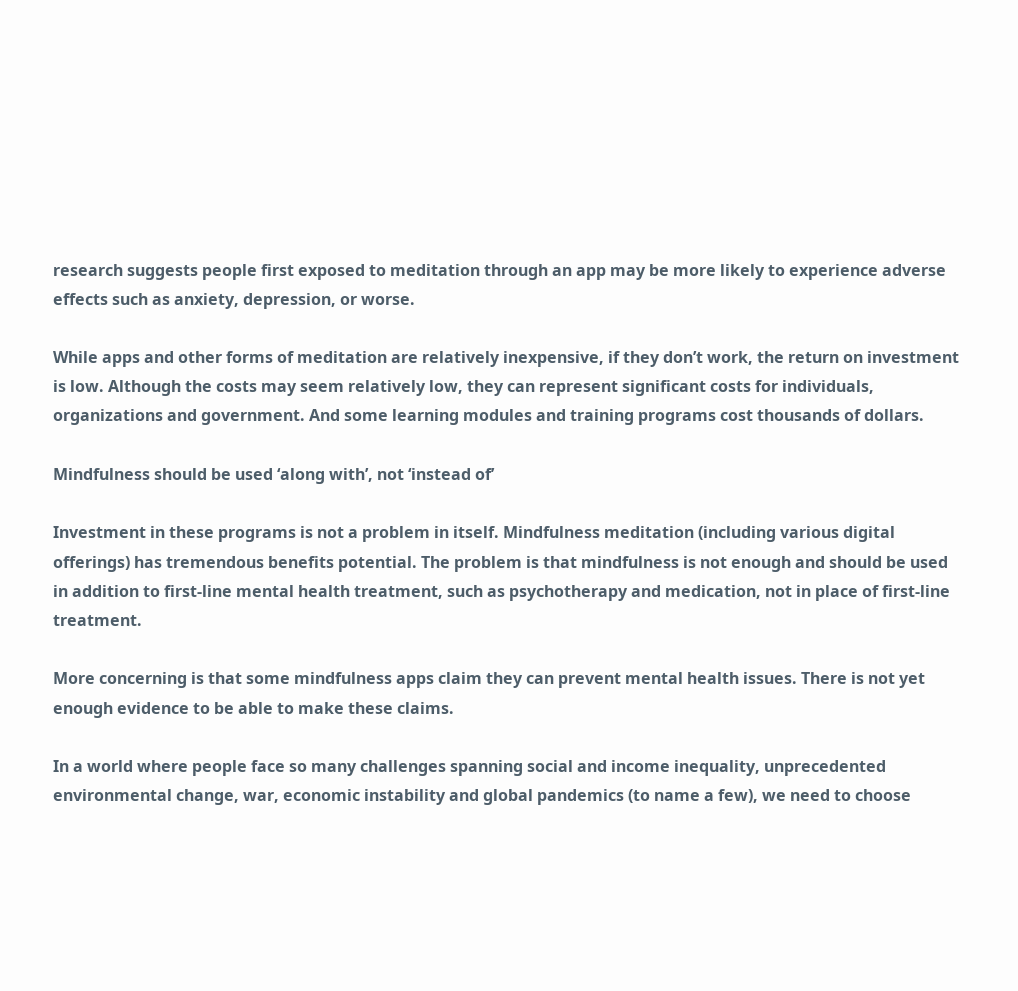research suggests people first exposed to meditation through an app may be more likely to experience adverse effects such as anxiety, depression, or worse.

While apps and other forms of meditation are relatively inexpensive, if they don’t work, the return on investment is low. Although the costs may seem relatively low, they can represent significant costs for individuals, organizations and government. And some learning modules and training programs cost thousands of dollars.

Mindfulness should be used ‘along with’, not ‘instead of’

Investment in these programs is not a problem in itself. Mindfulness meditation (including various digital offerings) has tremendous benefits potential. The problem is that mindfulness is not enough and should be used in addition to first-line mental health treatment, such as psychotherapy and medication, not in place of first-line treatment.

More concerning is that some mindfulness apps claim they can prevent mental health issues. There is not yet enough evidence to be able to make these claims.

In a world where people face so many challenges spanning social and income inequality, unprecedented environmental change, war, economic instability and global pandemics (to name a few), we need to choose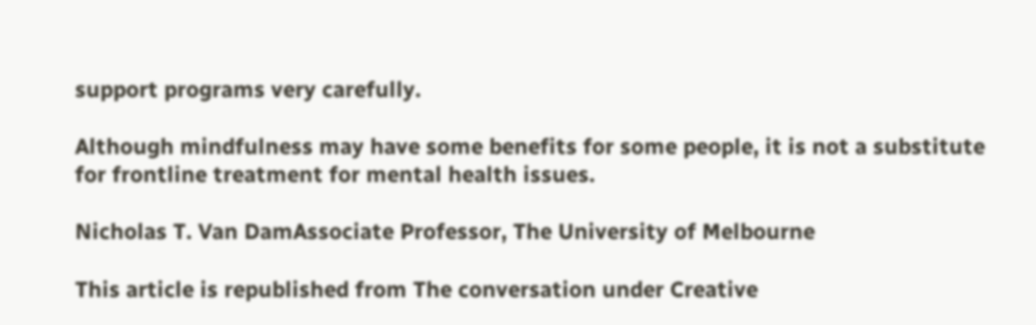support programs very carefully.

Although mindfulness may have some benefits for some people, it is not a substitute for frontline treatment for mental health issues.

Nicholas T. Van DamAssociate Professor, The University of Melbourne

This article is republished from The conversation under Creative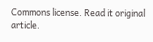Commons license. Read it original article.